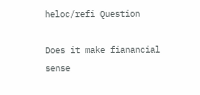heloc/refi Question

Does it make fianancial sense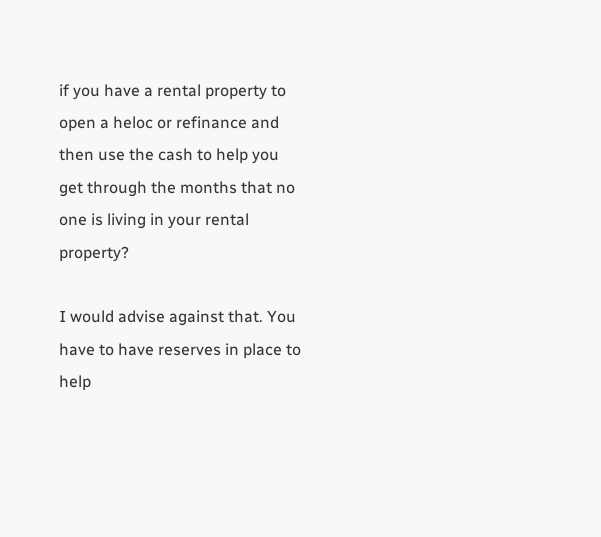if you have a rental property to open a heloc or refinance and then use the cash to help you get through the months that no one is living in your rental property?

I would advise against that. You have to have reserves in place to help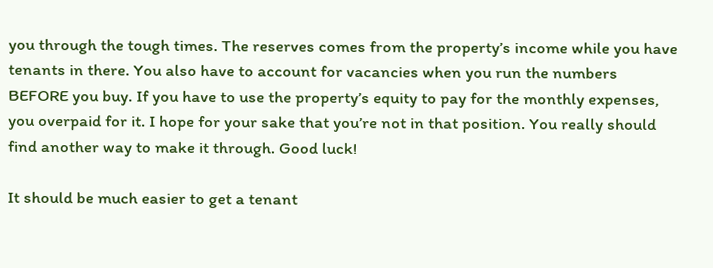you through the tough times. The reserves comes from the property’s income while you have tenants in there. You also have to account for vacancies when you run the numbers BEFORE you buy. If you have to use the property’s equity to pay for the monthly expenses, you overpaid for it. I hope for your sake that you’re not in that position. You really should find another way to make it through. Good luck!

It should be much easier to get a tenant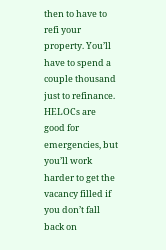then to have to refi your property. You’ll have to spend a couple thousand just to refinance. HELOCs are good for emergencies, but you’ll work harder to get the vacancy filled if you don’t fall back on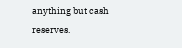anything but cash reserves.